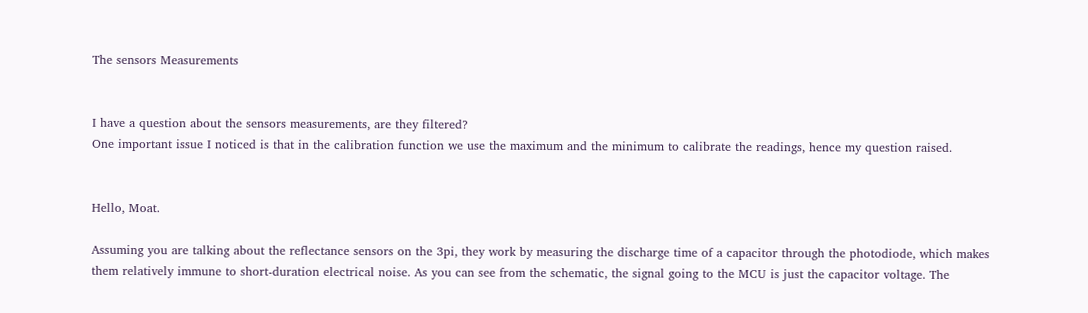The sensors Measurements


I have a question about the sensors measurements, are they filtered?
One important issue I noticed is that in the calibration function we use the maximum and the minimum to calibrate the readings, hence my question raised.


Hello, Moat.

Assuming you are talking about the reflectance sensors on the 3pi, they work by measuring the discharge time of a capacitor through the photodiode, which makes them relatively immune to short-duration electrical noise. As you can see from the schematic, the signal going to the MCU is just the capacitor voltage. The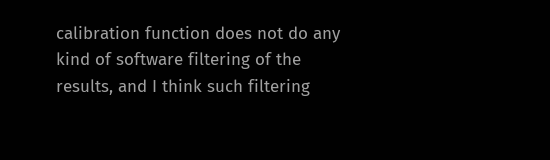calibration function does not do any kind of software filtering of the results, and I think such filtering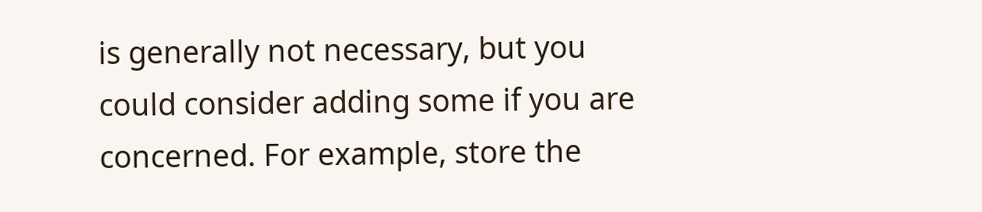is generally not necessary, but you could consider adding some if you are concerned. For example, store the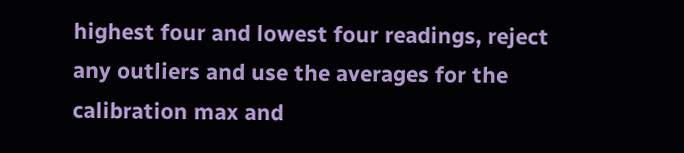highest four and lowest four readings, reject any outliers and use the averages for the calibration max and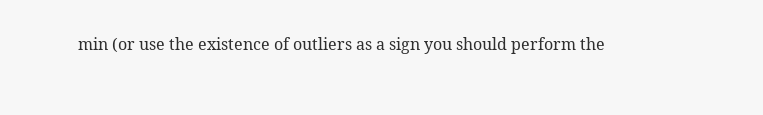min (or use the existence of outliers as a sign you should perform the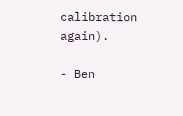calibration again).

- Ben